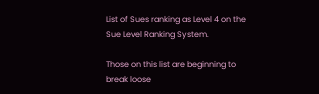List of Sues ranking as Level 4 on the Sue Level Ranking System.

Those on this list are beginning to break loose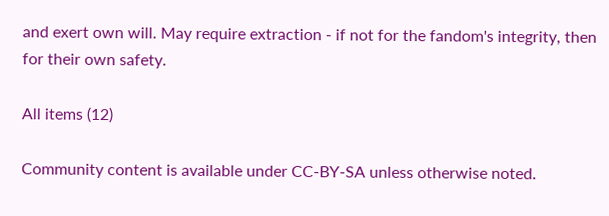and exert own will. May require extraction - if not for the fandom's integrity, then for their own safety.

All items (12)

Community content is available under CC-BY-SA unless otherwise noted.